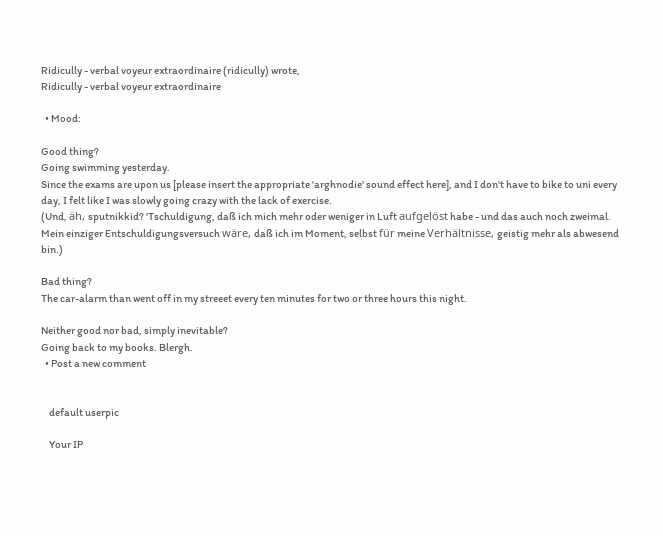Ridicully - verbal voyeur extraordinaire (ridicully) wrote,
Ridicully - verbal voyeur extraordinaire

  • Mood:

Good thing?
Going swimming yesterday.
Since the exams are upon us [please insert the appropriate 'arghnodie' sound effect here], and I don't have to bike to uni every day, I felt like I was slowly going crazy with the lack of exercise.
(Und, äh, sputnikkid? 'Tschuldigung, daß ich mich mehr oder weniger in Luft aufgelöst habe - und das auch noch zweimal. Mein einziger Entschuldigungsversuch wäre, daß ich im Moment, selbst für meine Verhältnisse, geistig mehr als abwesend bin.)

Bad thing?
The car-alarm than went off in my streeet every ten minutes for two or three hours this night.

Neither good nor bad, simply inevitable?
Going back to my books. Blergh.
  • Post a new comment


    default userpic

    Your IP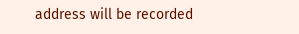address will be recorded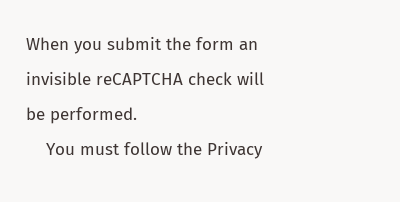When you submit the form an invisible reCAPTCHA check will be performed.
    You must follow the Privacy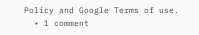Policy and Google Terms of use.
  • 1 comment